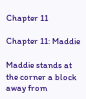Chapter 11

Chapter 11: Maddie

Maddie stands at the corner a block away from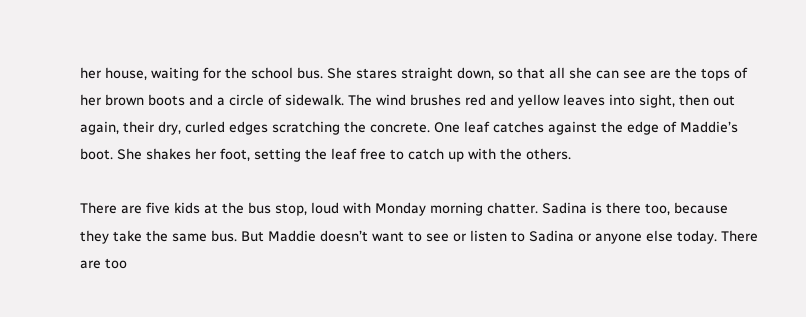her house, waiting for the school bus. She stares straight down, so that all she can see are the tops of her brown boots and a circle of sidewalk. The wind brushes red and yellow leaves into sight, then out again, their dry, curled edges scratching the concrete. One leaf catches against the edge of Maddie’s boot. She shakes her foot, setting the leaf free to catch up with the others.

There are five kids at the bus stop, loud with Monday morning chatter. Sadina is there too, because they take the same bus. But Maddie doesn’t want to see or listen to Sadina or anyone else today. There are too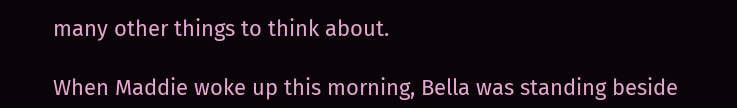many other things to think about.

When Maddie woke up this morning, Bella was standing beside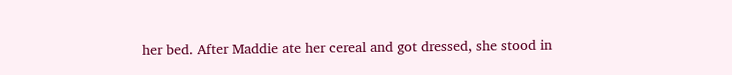her bed. After Maddie ate her cereal and got dressed, she stood in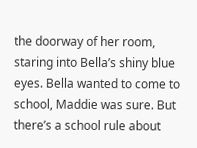the doorway of her room, staring into Bella’s shiny blue eyes. Bella wanted to come to school, Maddie was sure. But there’s a school rule about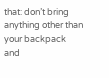that: don’t bring anything other than your backpack and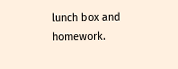lunch box and homework.